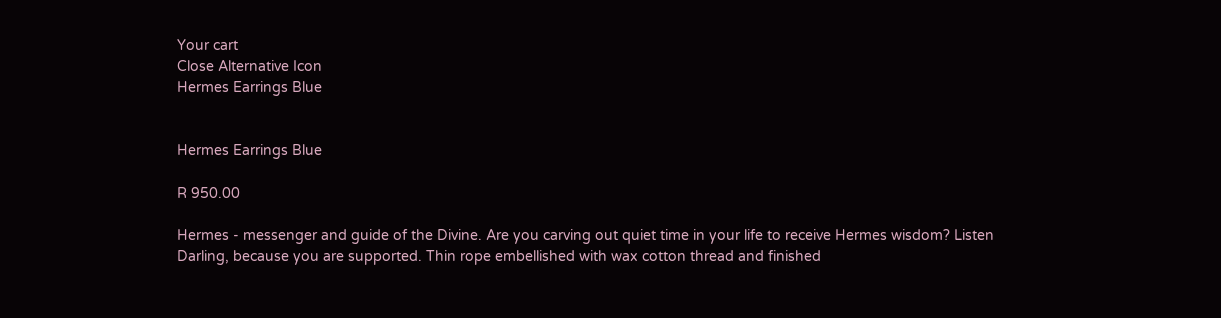Your cart
Close Alternative Icon
Hermes Earrings Blue


Hermes Earrings Blue

R 950.00

Hermes - messenger and guide of the Divine. Are you carving out quiet time in your life to receive Hermes wisdom? Listen Darling, because you are supported. Thin rope embellished with wax cotton thread and finished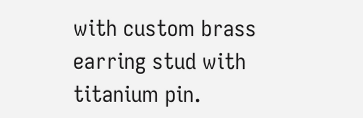with custom brass earring stud with titanium pin.